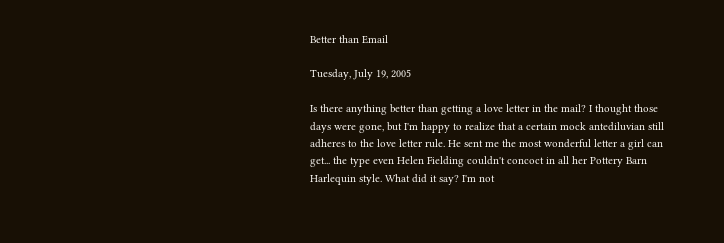Better than Email

Tuesday, July 19, 2005

Is there anything better than getting a love letter in the mail? I thought those days were gone, but I'm happy to realize that a certain mock antediluvian still adheres to the love letter rule. He sent me the most wonderful letter a girl can get... the type even Helen Fielding couldn't concoct in all her Pottery Barn Harlequin style. What did it say? I'm not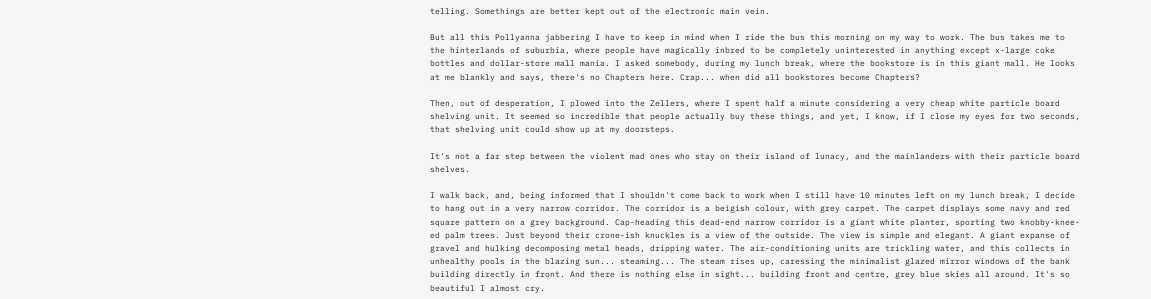telling. Somethings are better kept out of the electronic main vein.

But all this Pollyanna jabbering I have to keep in mind when I ride the bus this morning on my way to work. The bus takes me to the hinterlands of suburbia, where people have magically inbred to be completely uninterested in anything except x-large coke bottles and dollar-store mall mania. I asked somebody, during my lunch break, where the bookstore is in this giant mall. He looks at me blankly and says, there's no Chapters here. Crap... when did all bookstores become Chapters?

Then, out of desperation, I plowed into the Zellers, where I spent half a minute considering a very cheap white particle board shelving unit. It seemed so incredible that people actually buy these things, and yet, I know, if I close my eyes for two seconds, that shelving unit could show up at my doorsteps.

It's not a far step between the violent mad ones who stay on their island of lunacy, and the mainlanders with their particle board shelves.

I walk back, and, being informed that I shouldn't come back to work when I still have 10 minutes left on my lunch break, I decide to hang out in a very narrow corridor. The corridor is a beigish colour, with grey carpet. The carpet displays some navy and red square pattern on a grey background. Cap-heading this dead-end narrow corridor is a giant white planter, sporting two knobby-knee-ed palm trees. Just beyond their crone-ish knuckles is a view of the outside. The view is simple and elegant. A giant expanse of gravel and hulking decomposing metal heads, dripping water. The air-conditioning units are trickling water, and this collects in unhealthy pools in the blazing sun... steaming... The steam rises up, caressing the minimalist glazed mirror windows of the bank building directly in front. And there is nothing else in sight... building front and centre, grey blue skies all around. It's so beautiful I almost cry.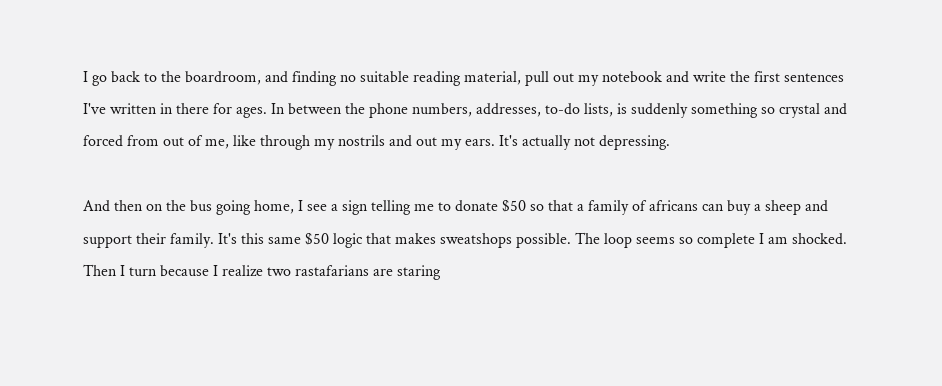I go back to the boardroom, and finding no suitable reading material, pull out my notebook and write the first sentences I've written in there for ages. In between the phone numbers, addresses, to-do lists, is suddenly something so crystal and forced from out of me, like through my nostrils and out my ears. It's actually not depressing.

And then on the bus going home, I see a sign telling me to donate $50 so that a family of africans can buy a sheep and support their family. It's this same $50 logic that makes sweatshops possible. The loop seems so complete I am shocked. Then I turn because I realize two rastafarians are staring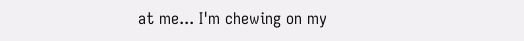at me... I'm chewing on my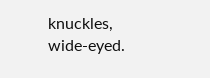knuckles, wide-eyed.